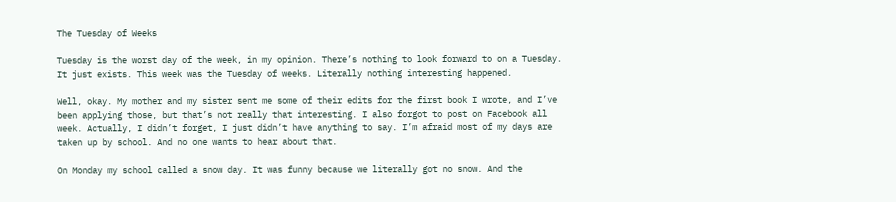The Tuesday of Weeks

Tuesday is the worst day of the week, in my opinion. There’s nothing to look forward to on a Tuesday. It just exists. This week was the Tuesday of weeks. Literally nothing interesting happened.

Well, okay. My mother and my sister sent me some of their edits for the first book I wrote, and I’ve been applying those, but that’s not really that interesting. I also forgot to post on Facebook all week. Actually, I didn’t forget, I just didn’t have anything to say. I’m afraid most of my days are taken up by school. And no one wants to hear about that.

On Monday my school called a snow day. It was funny because we literally got no snow. And the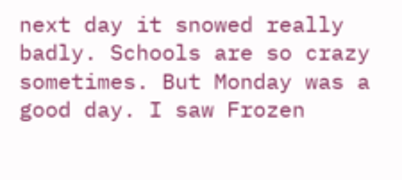next day it snowed really badly. Schools are so crazy sometimes. But Monday was a good day. I saw Frozen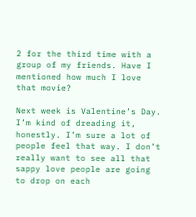2 for the third time with a group of my friends. Have I mentioned how much I love that movie?

Next week is Valentine’s Day. I’m kind of dreading it, honestly. I’m sure a lot of people feel that way. I don’t really want to see all that sappy love people are going to drop on each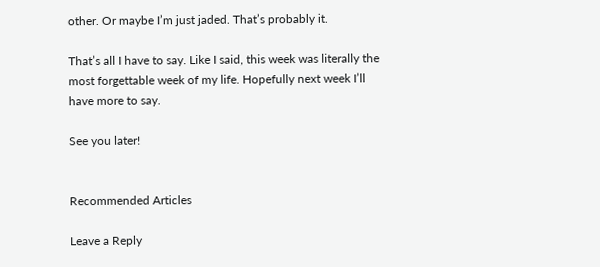other. Or maybe I’m just jaded. That’s probably it.

That’s all I have to say. Like I said, this week was literally the most forgettable week of my life. Hopefully next week I’ll have more to say.

See you later!


Recommended Articles

Leave a Reply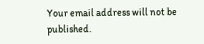Your email address will not be published.